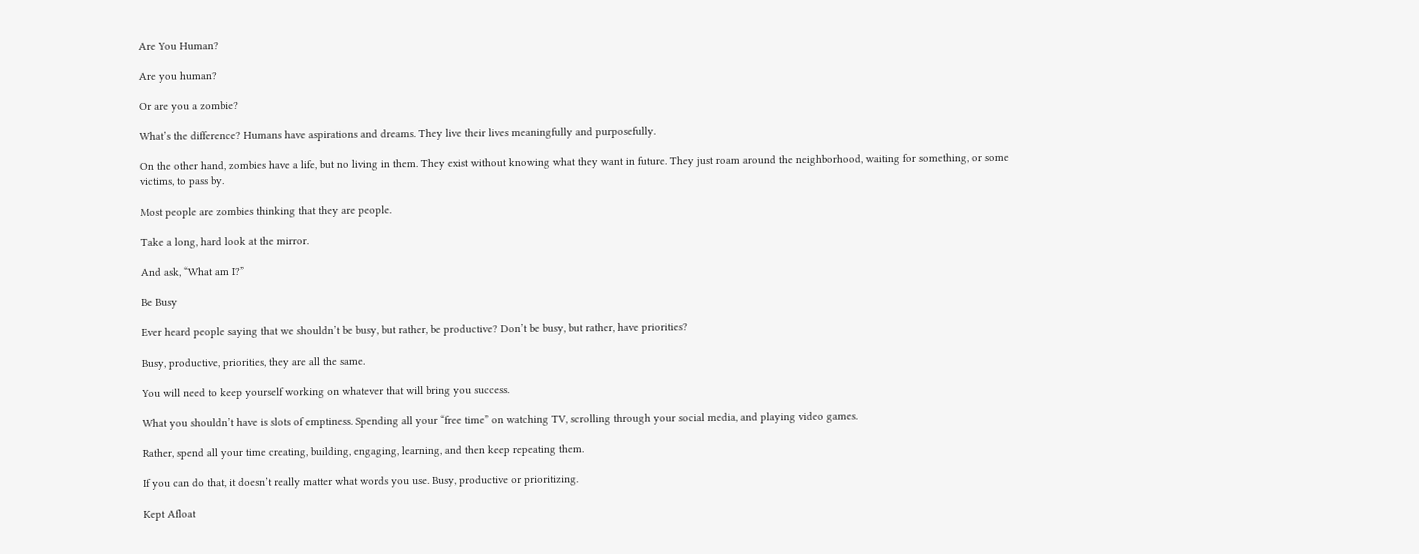Are You Human?

Are you human?

Or are you a zombie?

What’s the difference? Humans have aspirations and dreams. They live their lives meaningfully and purposefully.

On the other hand, zombies have a life, but no living in them. They exist without knowing what they want in future. They just roam around the neighborhood, waiting for something, or some victims, to pass by.

Most people are zombies thinking that they are people.

Take a long, hard look at the mirror.

And ask, “What am I?”

Be Busy

Ever heard people saying that we shouldn’t be busy, but rather, be productive? Don’t be busy, but rather, have priorities?

Busy, productive, priorities, they are all the same.

You will need to keep yourself working on whatever that will bring you success.

What you shouldn’t have is slots of emptiness. Spending all your “free time” on watching TV, scrolling through your social media, and playing video games.

Rather, spend all your time creating, building, engaging, learning, and then keep repeating them.

If you can do that, it doesn’t really matter what words you use. Busy, productive or prioritizing.

Kept Afloat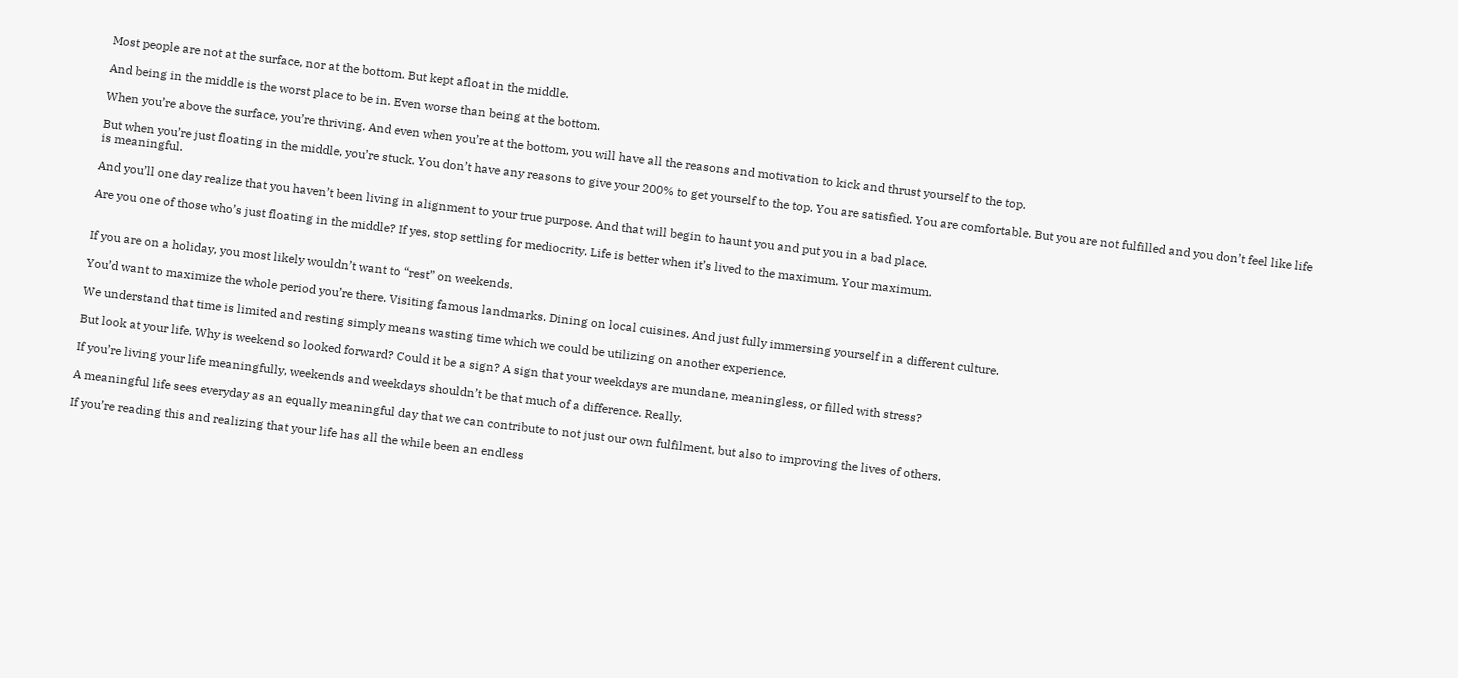Most people are not at the surface, nor at the bottom. But kept afloat in the middle.

And being in the middle is the worst place to be in. Even worse than being at the bottom.

When you’re above the surface, you’re thriving. And even when you’re at the bottom, you will have all the reasons and motivation to kick and thrust yourself to the top.

But when you’re just floating in the middle, you’re stuck. You don’t have any reasons to give your 200% to get yourself to the top. You are satisfied. You are comfortable. But you are not fulfilled and you don’t feel like life is meaningful.

And you’ll one day realize that you haven’t been living in alignment to your true purpose. And that will begin to haunt you and put you in a bad place.

Are you one of those who’s just floating in the middle? If yes, stop settling for mediocrity. Life is better when it’s lived to the maximum. Your maximum.


If you are on a holiday, you most likely wouldn’t want to “rest” on weekends.

You’d want to maximize the whole period you’re there. Visiting famous landmarks. Dining on local cuisines. And just fully immersing yourself in a different culture.

We understand that time is limited and resting simply means wasting time which we could be utilizing on another experience.

But look at your life. Why is weekend so looked forward? Could it be a sign? A sign that your weekdays are mundane, meaningless, or filled with stress?

If you’re living your life meaningfully, weekends and weekdays shouldn’t be that much of a difference. Really.

A meaningful life sees everyday as an equally meaningful day that we can contribute to not just our own fulfilment, but also to improving the lives of others.

If you’re reading this and realizing that your life has all the while been an endless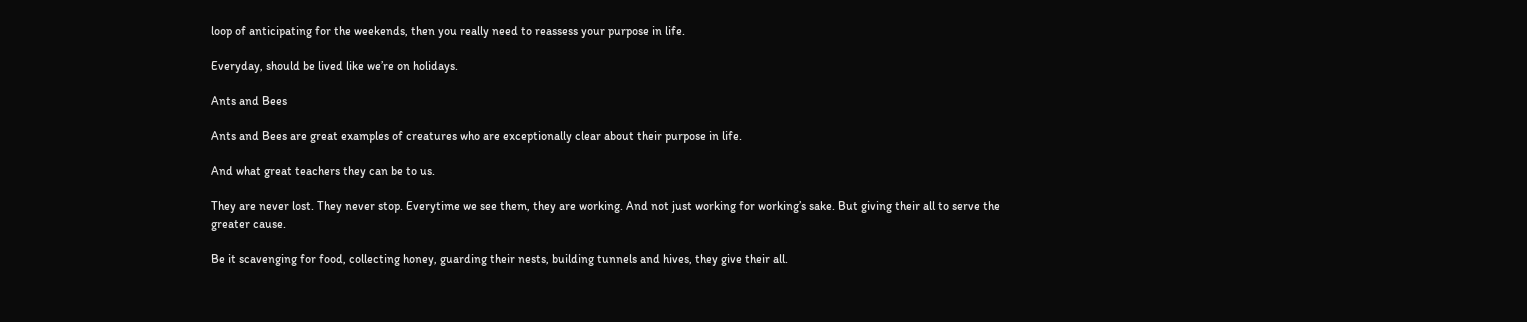loop of anticipating for the weekends, then you really need to reassess your purpose in life.

Everyday, should be lived like we’re on holidays.

Ants and Bees

Ants and Bees are great examples of creatures who are exceptionally clear about their purpose in life.

And what great teachers they can be to us.

They are never lost. They never stop. Everytime we see them, they are working. And not just working for working’s sake. But giving their all to serve the greater cause.

Be it scavenging for food, collecting honey, guarding their nests, building tunnels and hives, they give their all.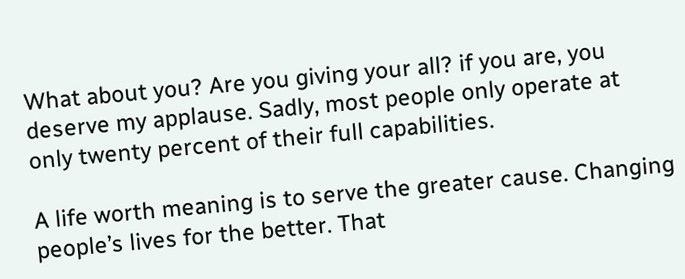What about you? Are you giving your all? if you are, you deserve my applause. Sadly, most people only operate at only twenty percent of their full capabilities.

A life worth meaning is to serve the greater cause. Changing people’s lives for the better. That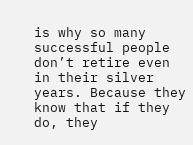is why so many successful people don’t retire even in their silver years. Because they know that if they do, they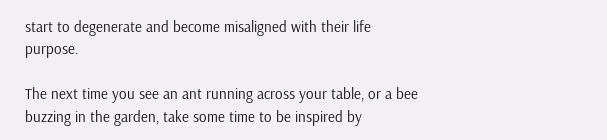start to degenerate and become misaligned with their life purpose.

The next time you see an ant running across your table, or a bee buzzing in the garden, take some time to be inspired by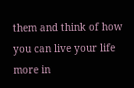them and think of how you can live your life more in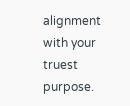alignment with your truest purpose.